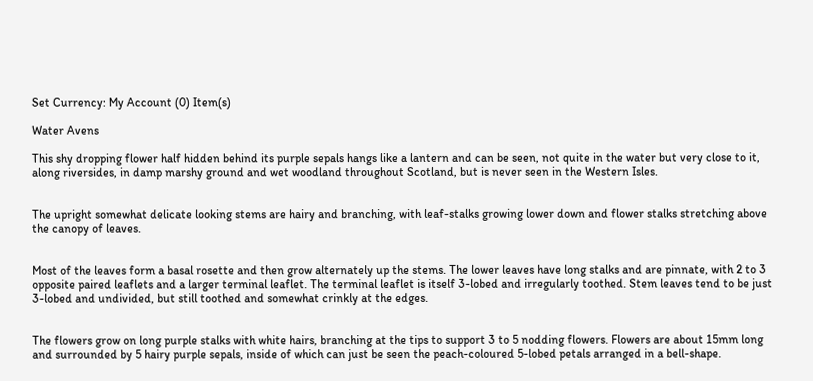Set Currency: My Account (0) Item(s)

Water Avens

This shy dropping flower half hidden behind its purple sepals hangs like a lantern and can be seen, not quite in the water but very close to it, along riversides, in damp marshy ground and wet woodland throughout Scotland, but is never seen in the Western Isles.


The upright somewhat delicate looking stems are hairy and branching, with leaf-stalks growing lower down and flower stalks stretching above the canopy of leaves.


Most of the leaves form a basal rosette and then grow alternately up the stems. The lower leaves have long stalks and are pinnate, with 2 to 3 opposite paired leaflets and a larger terminal leaflet. The terminal leaflet is itself 3-lobed and irregularly toothed. Stem leaves tend to be just 3-lobed and undivided, but still toothed and somewhat crinkly at the edges.


The flowers grow on long purple stalks with white hairs, branching at the tips to support 3 to 5 nodding flowers. Flowers are about 15mm long and surrounded by 5 hairy purple sepals, inside of which can just be seen the peach-coloured 5-lobed petals arranged in a bell-shape.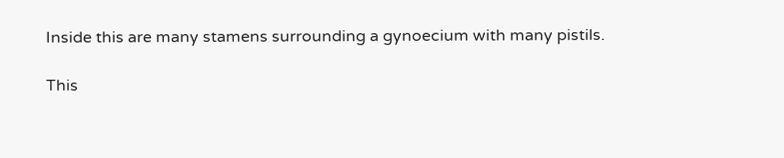Inside this are many stamens surrounding a gynoecium with many pistils.

This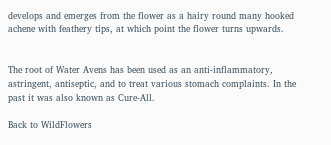develops and emerges from the flower as a hairy round many hooked achene with feathery tips, at which point the flower turns upwards.


The root of Water Avens has been used as an anti-inflammatory, astringent, antiseptic, and to treat various stomach complaints. In the past it was also known as Cure-All.

Back to WildFlowers